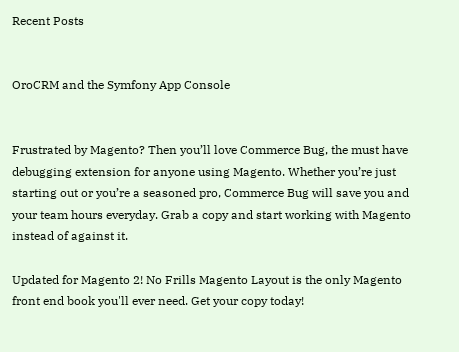Recent Posts


OroCRM and the Symfony App Console


Frustrated by Magento? Then you’ll love Commerce Bug, the must have debugging extension for anyone using Magento. Whether you’re just starting out or you’re a seasoned pro, Commerce Bug will save you and your team hours everyday. Grab a copy and start working with Magento instead of against it.

Updated for Magento 2! No Frills Magento Layout is the only Magento front end book you'll ever need. Get your copy today!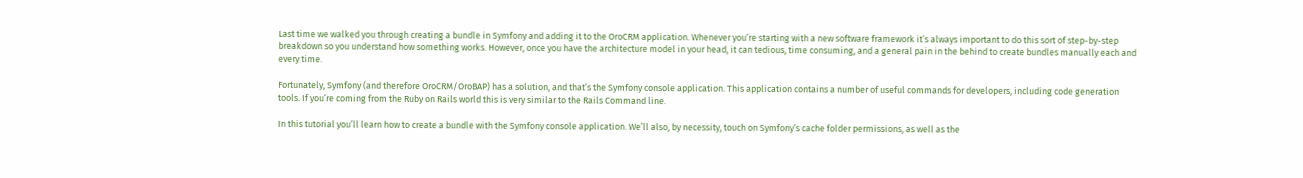Last time we walked you through creating a bundle in Symfony and adding it to the OroCRM application. Whenever you’re starting with a new software framework it’s always important to do this sort of step-by-step breakdown so you understand how something works. However, once you have the architecture model in your head, it can tedious, time consuming, and a general pain in the behind to create bundles manually each and every time.

Fortunately, Symfony (and therefore OroCRM/OroBAP) has a solution, and that’s the Symfony console application. This application contains a number of useful commands for developers, including code generation tools. If you’re coming from the Ruby on Rails world this is very similar to the Rails Command line.

In this tutorial you’ll learn how to create a bundle with the Symfony console application. We’ll also, by necessity, touch on Symfony’s cache folder permissions, as well as the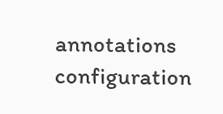annotations configuration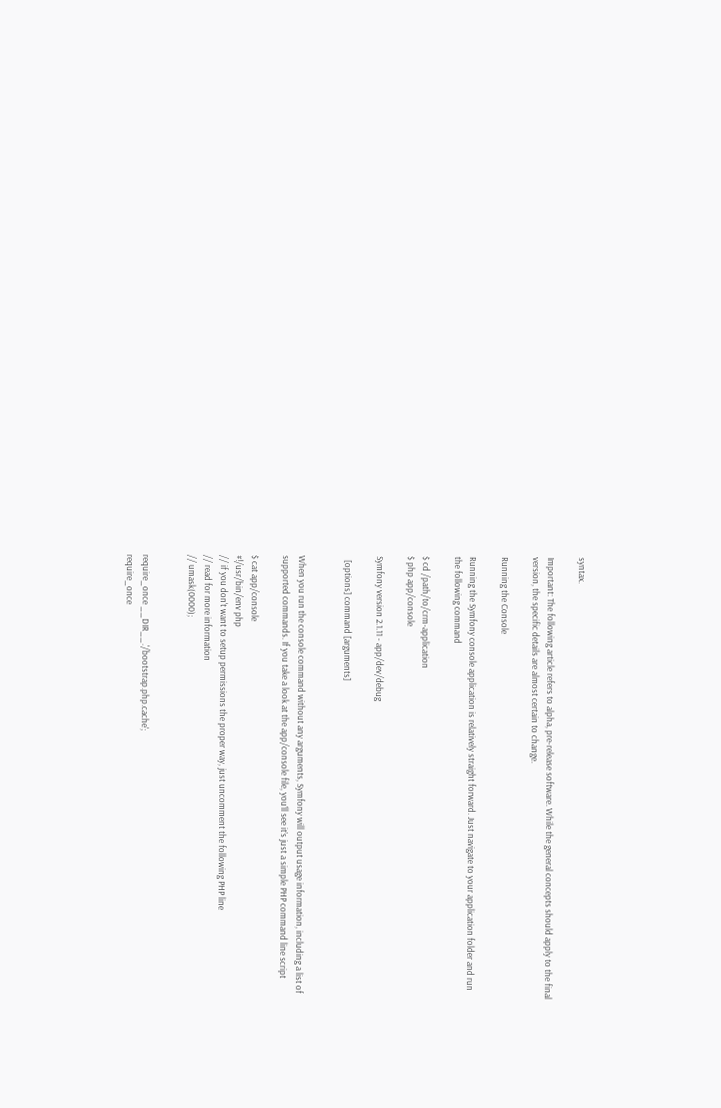syntax.

Important: The following article refers to alpha, pre-release software. While the general concepts should apply to the final version, the specific details are almost certain to change.

Running the Console

Running the Symfony console application is relatively straight forward. Just navigate to your application folder and run the following command

$ cd /path/to/crm-application
$ php app/console

Symfony version 2.1.11 - app/dev/debug

  [options] command [arguments]


When you run the console command without any arguments, Symfony will output usage information, including a list of supported commands. If you take a look at the app/console file, you’ll see it’s just a simple PHP command line script

$ cat app/console
#!/usr/bin/env php
// if you don't want to setup permissions the proper way, just uncomment the following PHP line
// read for more information
// umask(0000);


require_once __DIR__.'/bootstrap.php.cache';
require_once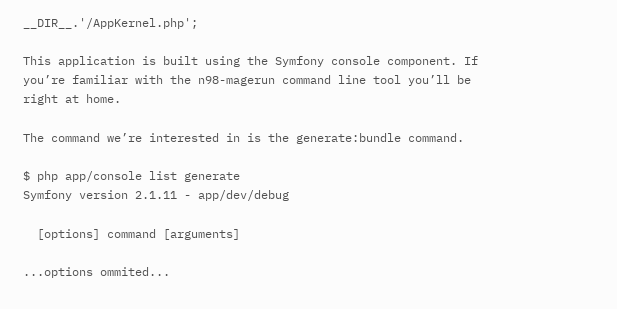__DIR__.'/AppKernel.php';

This application is built using the Symfony console component. If you’re familiar with the n98-magerun command line tool you’ll be right at home.

The command we’re interested in is the generate:bundle command.

$ php app/console list generate
Symfony version 2.1.11 - app/dev/debug

  [options] command [arguments]

...options ommited...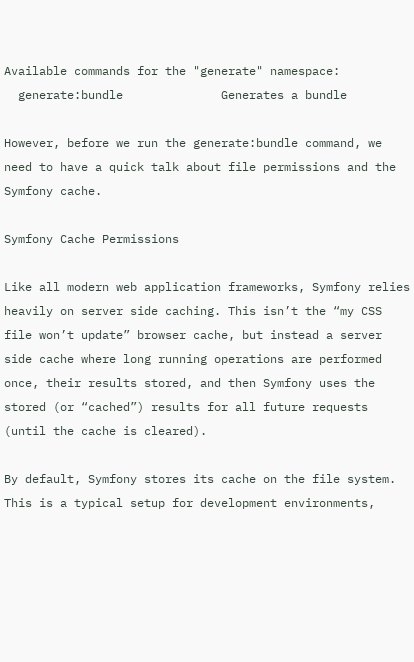Available commands for the "generate" namespace:
  generate:bundle              Generates a bundle

However, before we run the generate:bundle command, we need to have a quick talk about file permissions and the Symfony cache.

Symfony Cache Permissions

Like all modern web application frameworks, Symfony relies heavily on server side caching. This isn’t the “my CSS file won’t update” browser cache, but instead a server side cache where long running operations are performed once, their results stored, and then Symfony uses the stored (or “cached”) results for all future requests (until the cache is cleared).

By default, Symfony stores its cache on the file system. This is a typical setup for development environments,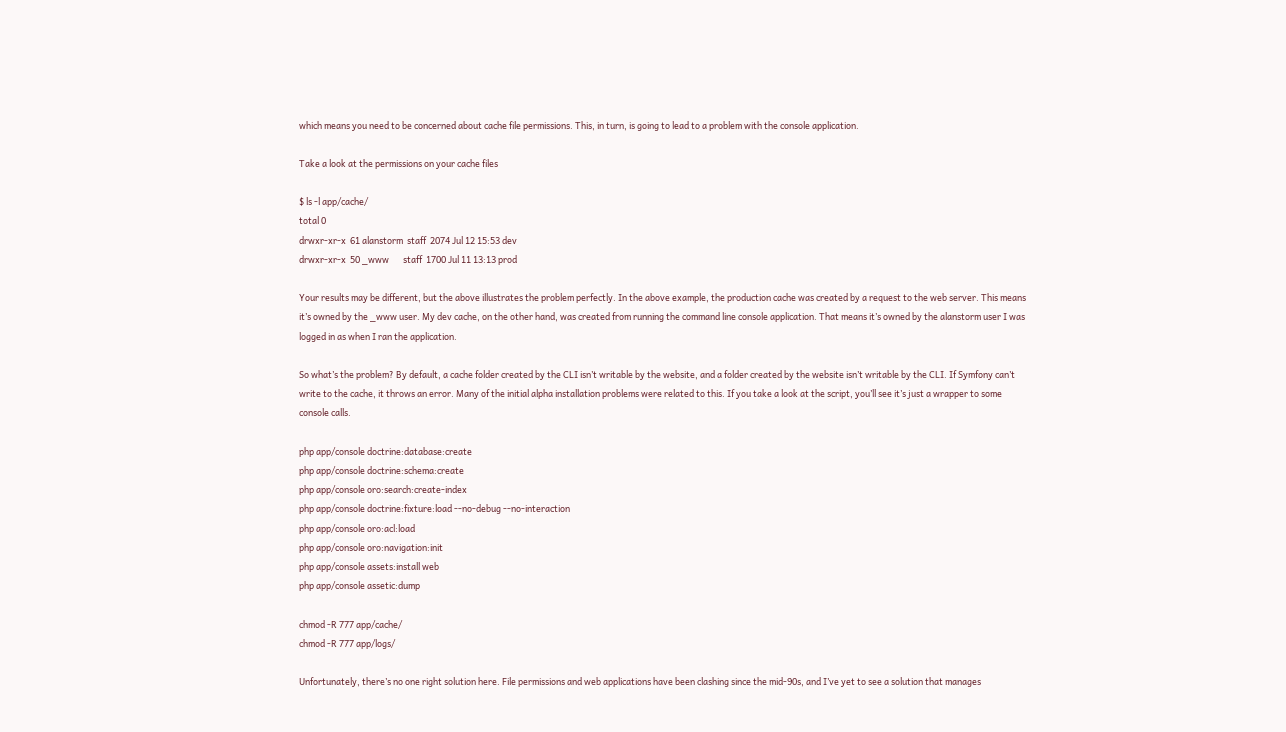which means you need to be concerned about cache file permissions. This, in turn, is going to lead to a problem with the console application.

Take a look at the permissions on your cache files

$ ls -l app/cache/
total 0
drwxr-xr-x  61 alanstorm  staff  2074 Jul 12 15:53 dev
drwxr-xr-x  50 _www       staff  1700 Jul 11 13:13 prod

Your results may be different, but the above illustrates the problem perfectly. In the above example, the production cache was created by a request to the web server. This means it’s owned by the _www user. My dev cache, on the other hand, was created from running the command line console application. That means it’s owned by the alanstorm user I was logged in as when I ran the application.

So what’s the problem? By default, a cache folder created by the CLI isn’t writable by the website, and a folder created by the website isn’t writable by the CLI. If Symfony can’t write to the cache, it throws an error. Many of the initial alpha installation problems were related to this. If you take a look at the script, you’ll see it’s just a wrapper to some console calls.

php app/console doctrine:database:create
php app/console doctrine:schema:create
php app/console oro:search:create-index
php app/console doctrine:fixture:load --no-debug --no-interaction
php app/console oro:acl:load
php app/console oro:navigation:init
php app/console assets:install web
php app/console assetic:dump

chmod -R 777 app/cache/
chmod -R 777 app/logs/

Unfortunately, there’s no one right solution here. File permissions and web applications have been clashing since the mid-90s, and I’ve yet to see a solution that manages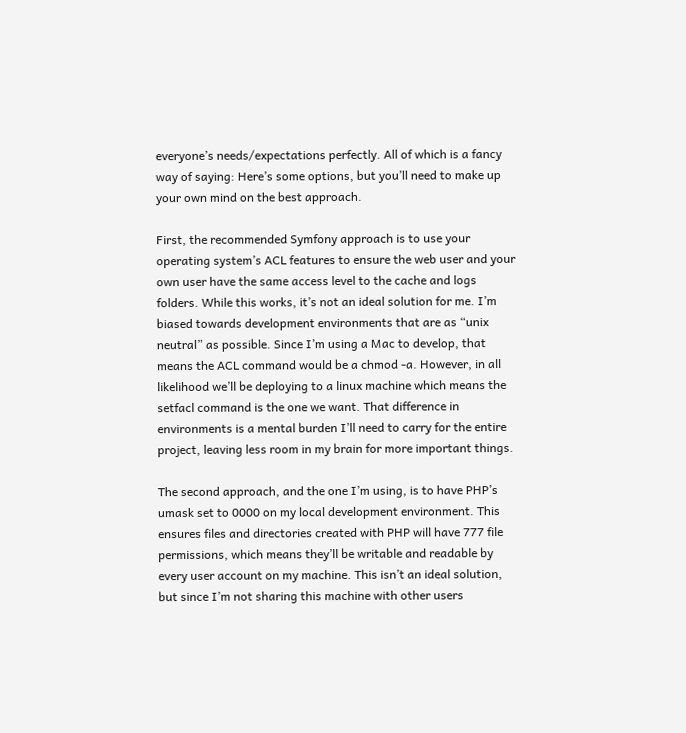everyone’s needs/expectations perfectly. All of which is a fancy way of saying: Here’s some options, but you’ll need to make up your own mind on the best approach.

First, the recommended Symfony approach is to use your operating system’s ACL features to ensure the web user and your own user have the same access level to the cache and logs folders. While this works, it’s not an ideal solution for me. I’m biased towards development environments that are as “unix neutral” as possible. Since I’m using a Mac to develop, that means the ACL command would be a chmod -a. However, in all likelihood we’ll be deploying to a linux machine which means the setfacl command is the one we want. That difference in environments is a mental burden I’ll need to carry for the entire project, leaving less room in my brain for more important things.

The second approach, and the one I’m using, is to have PHP’s umask set to 0000 on my local development environment. This ensures files and directories created with PHP will have 777 file permissions, which means they’ll be writable and readable by every user account on my machine. This isn’t an ideal solution, but since I’m not sharing this machine with other users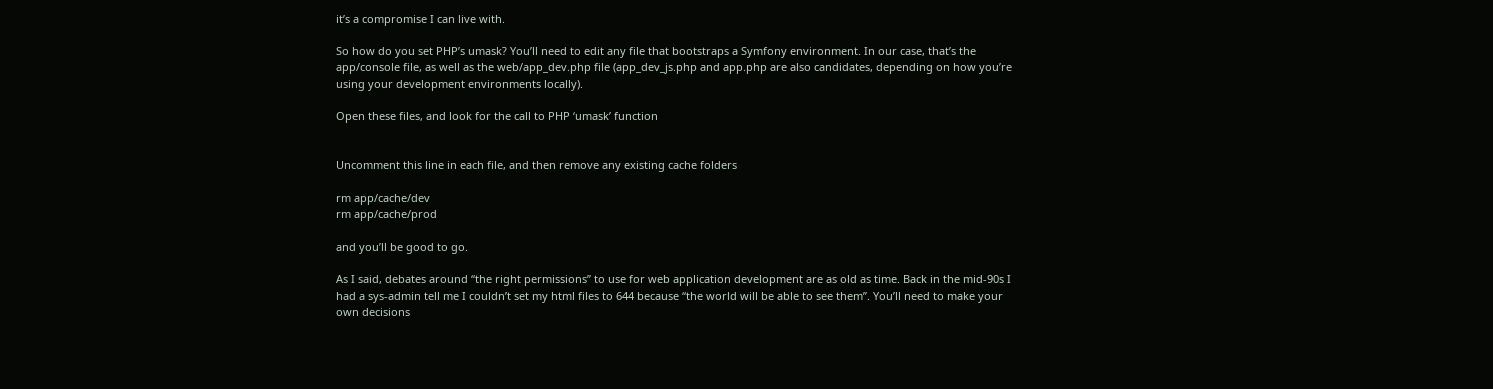it’s a compromise I can live with.

So how do you set PHP’s umask? You’ll need to edit any file that bootstraps a Symfony environment. In our case, that’s the app/console file, as well as the web/app_dev.php file (app_dev_js.php and app.php are also candidates, depending on how you’re using your development environments locally).

Open these files, and look for the call to PHP ‘umask’ function


Uncomment this line in each file, and then remove any existing cache folders

rm app/cache/dev
rm app/cache/prod

and you’ll be good to go.

As I said, debates around “the right permissions” to use for web application development are as old as time. Back in the mid-90s I had a sys-admin tell me I couldn’t set my html files to 644 because “the world will be able to see them”. You’ll need to make your own decisions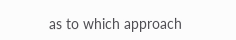as to which approach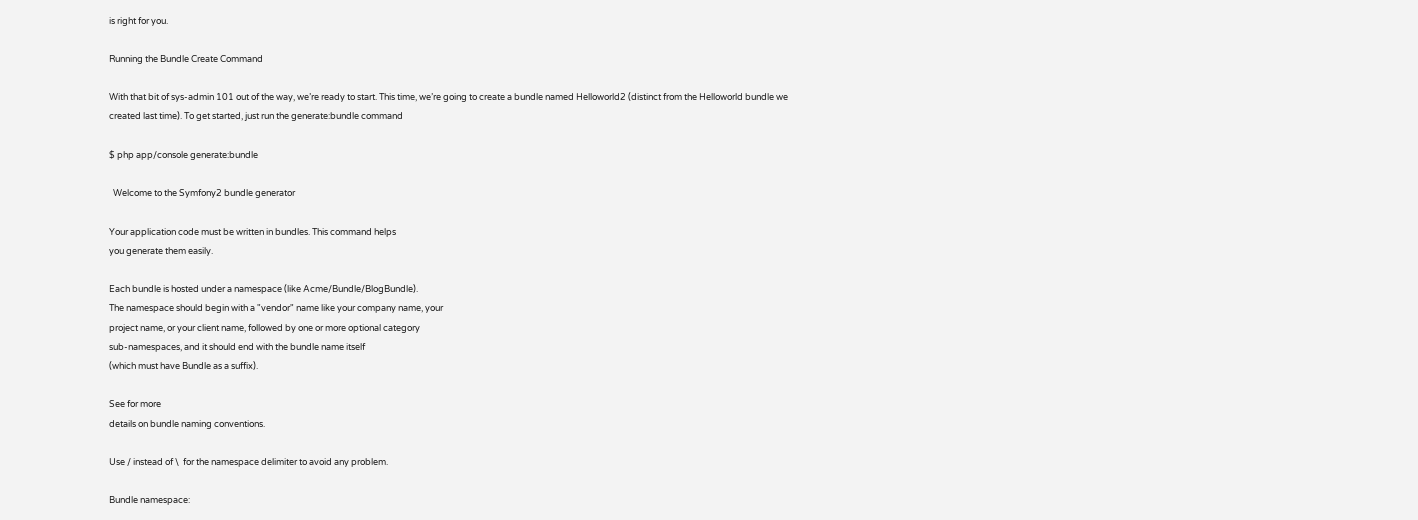is right for you.

Running the Bundle Create Command

With that bit of sys-admin 101 out of the way, we’re ready to start. This time, we’re going to create a bundle named Helloworld2 (distinct from the Helloworld bundle we created last time). To get started, just run the generate:bundle command

$ php app/console generate:bundle

  Welcome to the Symfony2 bundle generator

Your application code must be written in bundles. This command helps
you generate them easily.

Each bundle is hosted under a namespace (like Acme/Bundle/BlogBundle).
The namespace should begin with a "vendor" name like your company name, your
project name, or your client name, followed by one or more optional category
sub-namespaces, and it should end with the bundle name itself
(which must have Bundle as a suffix).

See for more
details on bundle naming conventions.

Use / instead of \  for the namespace delimiter to avoid any problem.

Bundle namespace: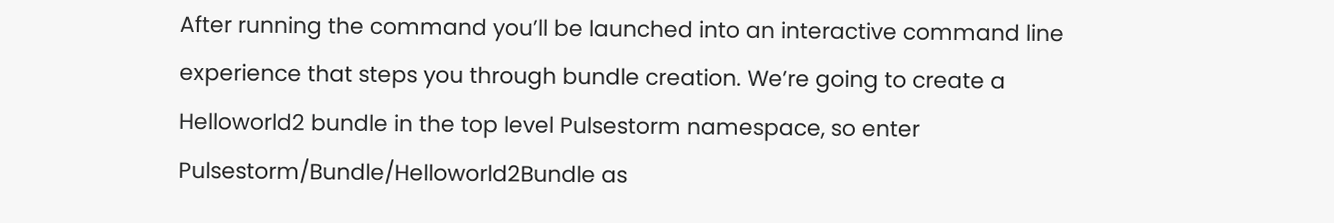After running the command you’ll be launched into an interactive command line experience that steps you through bundle creation. We’re going to create a Helloworld2 bundle in the top level Pulsestorm namespace, so enter Pulsestorm/Bundle/Helloworld2Bundle as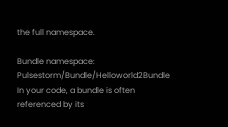the full namespace.

Bundle namespace: Pulsestorm/Bundle/Helloworld2Bundle
In your code, a bundle is often referenced by its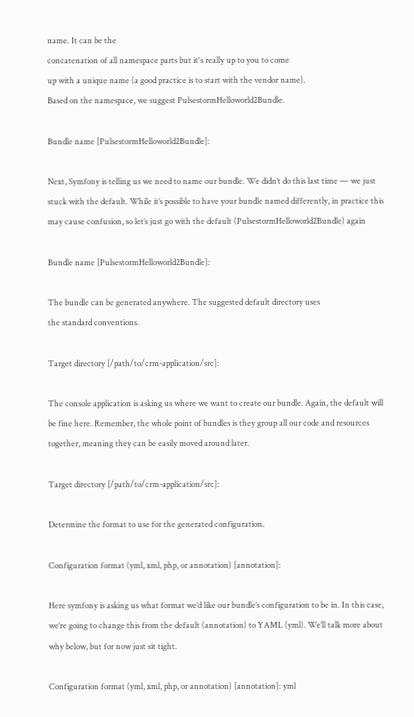name. It can be the
concatenation of all namespace parts but it's really up to you to come
up with a unique name (a good practice is to start with the vendor name).
Based on the namespace, we suggest PulsestormHelloworld2Bundle.

Bundle name [PulsestormHelloworld2Bundle]:

Next, Symfony is telling us we need to name our bundle. We didn’t do this last time — we just stuck with the default. While it’s possible to have your bundle named differently, in practice this may cause confusion, so let’s just go with the default (PulsestormHelloworld2Bundle) again

Bundle name [PulsestormHelloworld2Bundle]:

The bundle can be generated anywhere. The suggested default directory uses
the standard conventions.

Target directory [/path/to/crm-application/src]:

The console application is asking us where we want to create our bundle. Again, the default will be fine here. Remember, the whole point of bundles is they group all our code and resources together, meaning they can be easily moved around later.

Target directory [/path/to/crm-application/src]:

Determine the format to use for the generated configuration.

Configuration format (yml, xml, php, or annotation) [annotation]:

Here symfony is asking us what format we’d like our bundle’s configuration to be in. In this case, we’re going to change this from the default (annotation) to YAML (yml). We’ll talk more about why below, but for now just sit tight.

Configuration format (yml, xml, php, or annotation) [annotation]: yml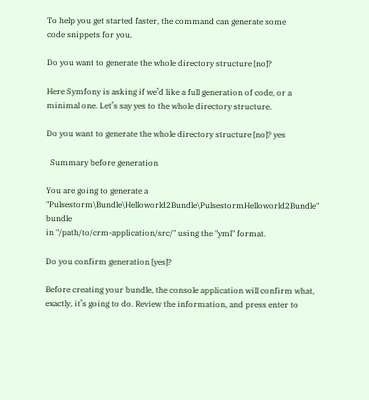To help you get started faster, the command can generate some
code snippets for you.

Do you want to generate the whole directory structure [no]?

Here Symfony is asking if we’d like a full generation of code, or a minimal one. Let’s say yes to the whole directory structure.

Do you want to generate the whole directory structure [no]? yes

  Summary before generation

You are going to generate a "Pulsestorm\Bundle\Helloworld2Bundle\PulsestormHelloworld2Bundle" bundle
in "/path/to/crm-application/src/" using the "yml" format.

Do you confirm generation [yes]?

Before creating your bundle, the console application will confirm what, exactly, it’s going to do. Review the information, and press enter to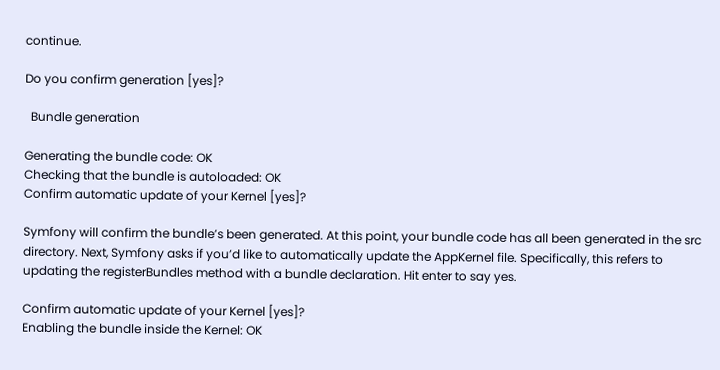continue.

Do you confirm generation [yes]?

  Bundle generation

Generating the bundle code: OK
Checking that the bundle is autoloaded: OK
Confirm automatic update of your Kernel [yes]?

Symfony will confirm the bundle’s been generated. At this point, your bundle code has all been generated in the src directory. Next, Symfony asks if you’d like to automatically update the AppKernel file. Specifically, this refers to updating the registerBundles method with a bundle declaration. Hit enter to say yes.

Confirm automatic update of your Kernel [yes]?
Enabling the bundle inside the Kernel: OK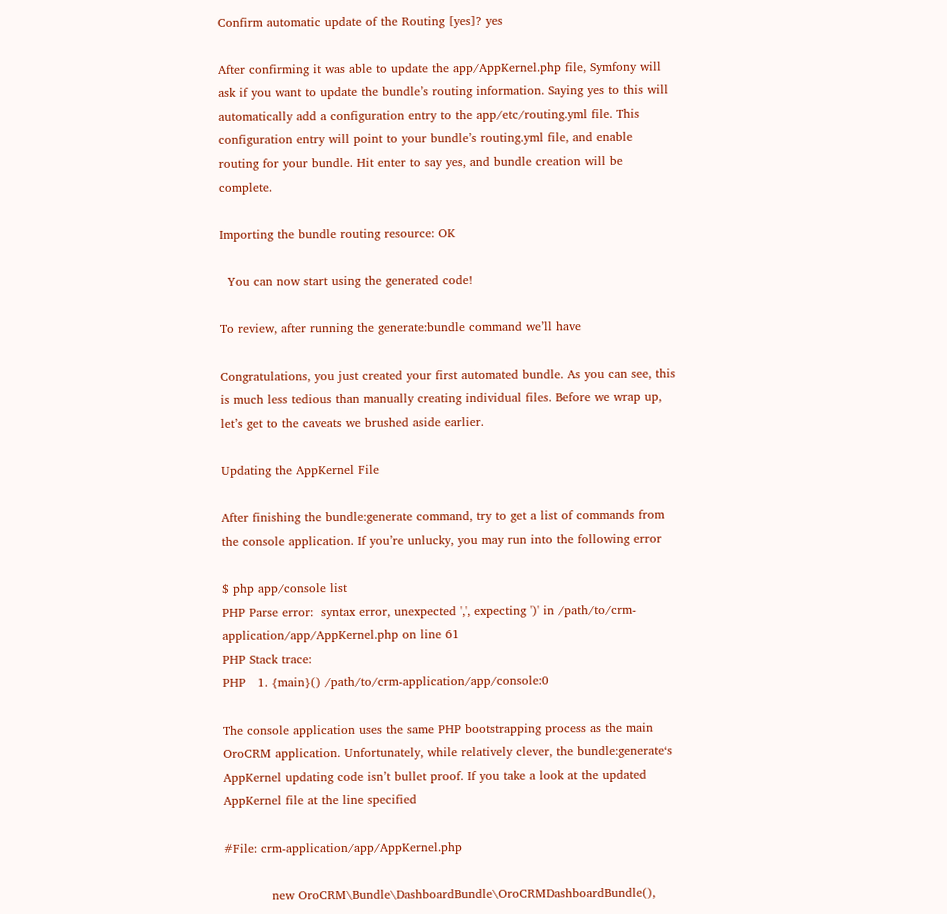Confirm automatic update of the Routing [yes]? yes

After confirming it was able to update the app/AppKernel.php file, Symfony will ask if you want to update the bundle’s routing information. Saying yes to this will automatically add a configuration entry to the app/etc/routing.yml file. This configuration entry will point to your bundle’s routing.yml file, and enable routing for your bundle. Hit enter to say yes, and bundle creation will be complete.

Importing the bundle routing resource: OK

  You can now start using the generated code!

To review, after running the generate:bundle command we’ll have

Congratulations, you just created your first automated bundle. As you can see, this is much less tedious than manually creating individual files. Before we wrap up, let’s get to the caveats we brushed aside earlier.

Updating the AppKernel File

After finishing the bundle:generate command, try to get a list of commands from the console application. If you’re unlucky, you may run into the following error

$ php app/console list
PHP Parse error:  syntax error, unexpected ',', expecting ')' in /path/to/crm-application/app/AppKernel.php on line 61
PHP Stack trace:
PHP   1. {main}() /path/to/crm-application/app/console:0

The console application uses the same PHP bootstrapping process as the main OroCRM application. Unfortunately, while relatively clever, the bundle:generate‘s AppKernel updating code isn’t bullet proof. If you take a look at the updated AppKernel file at the line specified

#File: crm-application/app/AppKernel.php

            new OroCRM\Bundle\DashboardBundle\OroCRMDashboardBundle(),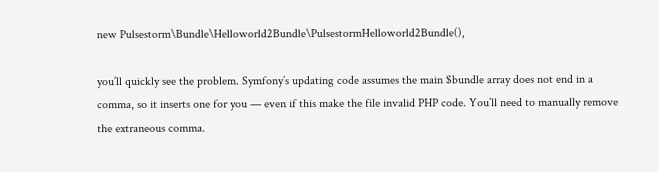new Pulsestorm\Bundle\Helloworld2Bundle\PulsestormHelloworld2Bundle(),

you’ll quickly see the problem. Symfony’s updating code assumes the main $bundle array does not end in a comma, so it inserts one for you — even if this make the file invalid PHP code. You’ll need to manually remove the extraneous comma.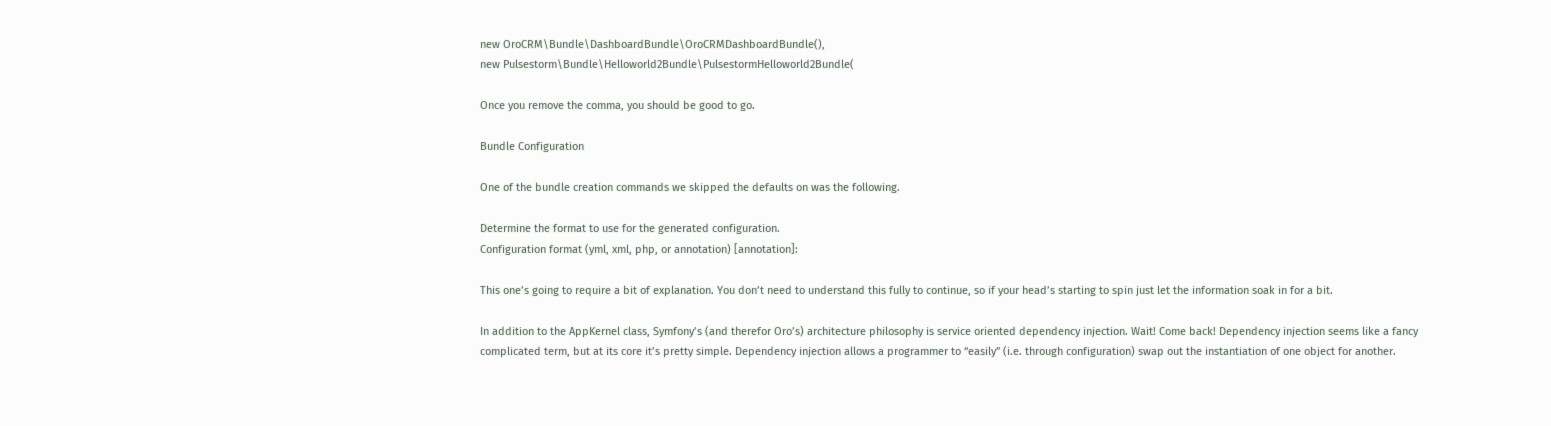new OroCRM\Bundle\DashboardBundle\OroCRMDashboardBundle(),
new Pulsestorm\Bundle\Helloworld2Bundle\PulsestormHelloworld2Bundle(

Once you remove the comma, you should be good to go.

Bundle Configuration

One of the bundle creation commands we skipped the defaults on was the following.

Determine the format to use for the generated configuration.
Configuration format (yml, xml, php, or annotation) [annotation]:

This one’s going to require a bit of explanation. You don’t need to understand this fully to continue, so if your head’s starting to spin just let the information soak in for a bit.

In addition to the AppKernel class, Symfony’s (and therefor Oro’s) architecture philosophy is service oriented dependency injection. Wait! Come back! Dependency injection seems like a fancy complicated term, but at its core it’s pretty simple. Dependency injection allows a programmer to “easily” (i.e. through configuration) swap out the instantiation of one object for another.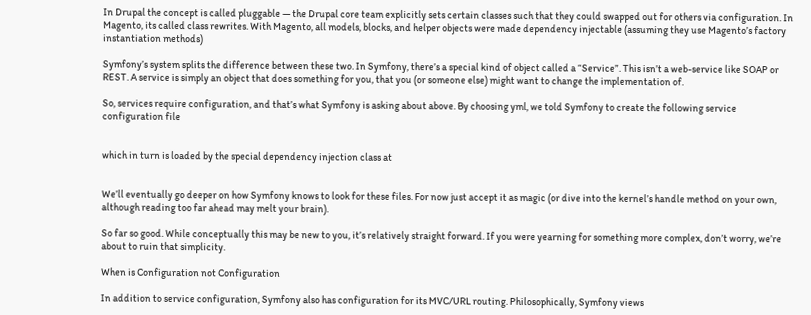In Drupal the concept is called pluggable — the Drupal core team explicitly sets certain classes such that they could swapped out for others via configuration. In Magento, its called class rewrites. With Magento, all models, blocks, and helper objects were made dependency injectable (assuming they use Magento’s factory instantiation methods)

Symfony’s system splits the difference between these two. In Symfony, there’s a special kind of object called a “Service”. This isn’t a web-service like SOAP or REST. A service is simply an object that does something for you, that you (or someone else) might want to change the implementation of.

So, services require configuration, and that’s what Symfony is asking about above. By choosing yml, we told Symfony to create the following service configuration file


which in turn is loaded by the special dependency injection class at


We’ll eventually go deeper on how Symfony knows to look for these files. For now just accept it as magic (or dive into the kernel’s handle method on your own, although reading too far ahead may melt your brain).

So far so good. While conceptually this may be new to you, it’s relatively straight forward. If you were yearning for something more complex, don’t worry, we’re about to ruin that simplicity.

When is Configuration not Configuration

In addition to service configuration, Symfony also has configuration for its MVC/URL routing. Philosophically, Symfony views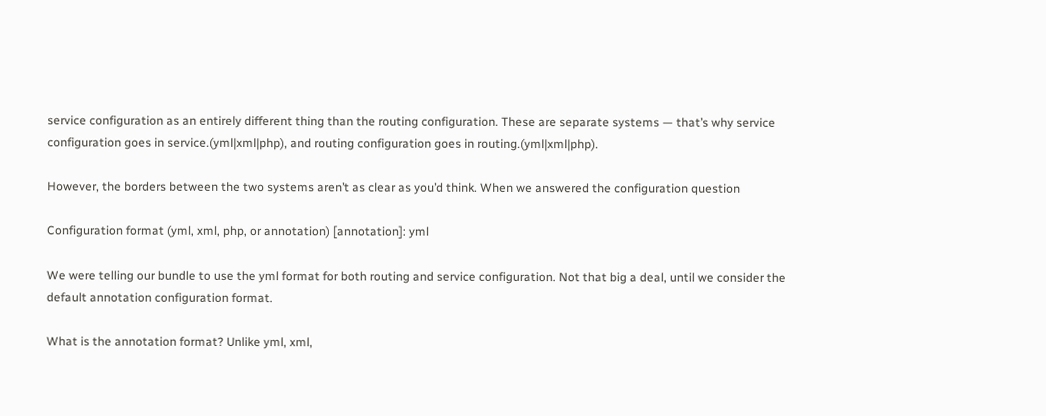service configuration as an entirely different thing than the routing configuration. These are separate systems — that’s why service configuration goes in service.(yml|xml|php), and routing configuration goes in routing.(yml|xml|php).

However, the borders between the two systems aren’t as clear as you’d think. When we answered the configuration question

Configuration format (yml, xml, php, or annotation) [annotation]: yml

We were telling our bundle to use the yml format for both routing and service configuration. Not that big a deal, until we consider the default annotation configuration format.

What is the annotation format? Unlike yml, xml,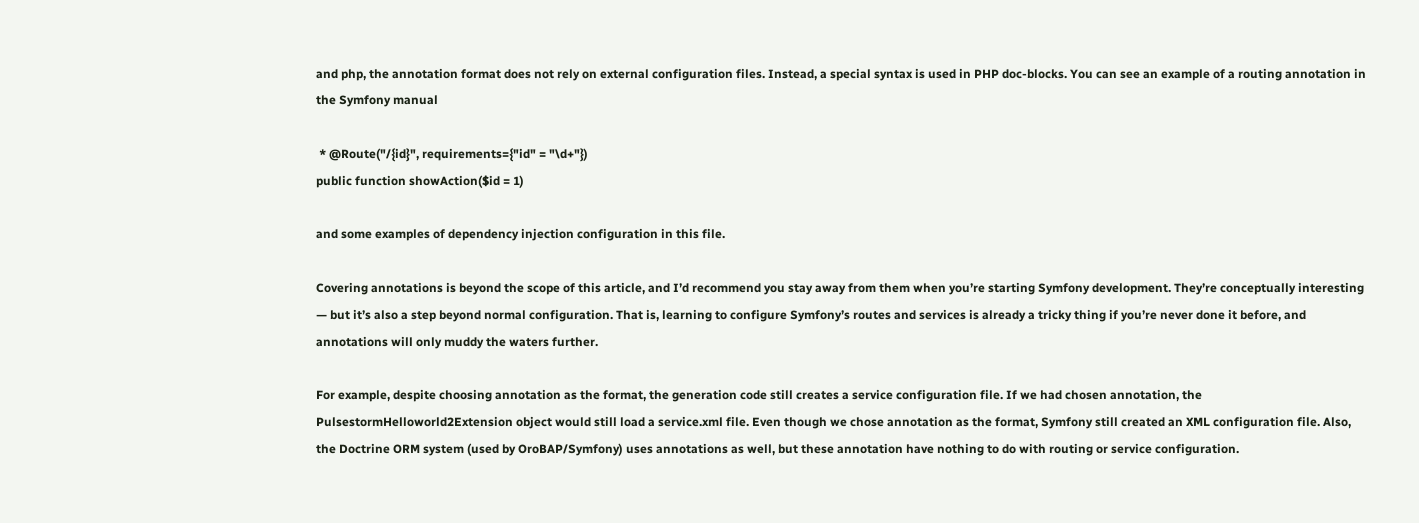and php, the annotation format does not rely on external configuration files. Instead, a special syntax is used in PHP doc-blocks. You can see an example of a routing annotation in the Symfony manual

 * @Route("/{id}", requirements={"id" = "\d+"})
public function showAction($id = 1)

and some examples of dependency injection configuration in this file.

Covering annotations is beyond the scope of this article, and I’d recommend you stay away from them when you’re starting Symfony development. They’re conceptually interesting — but it’s also a step beyond normal configuration. That is, learning to configure Symfony’s routes and services is already a tricky thing if you’re never done it before, and annotations will only muddy the waters further.

For example, despite choosing annotation as the format, the generation code still creates a service configuration file. If we had chosen annotation, the PulsestormHelloworld2Extension object would still load a service.xml file. Even though we chose annotation as the format, Symfony still created an XML configuration file. Also, the Doctrine ORM system (used by OroBAP/Symfony) uses annotations as well, but these annotation have nothing to do with routing or service configuration.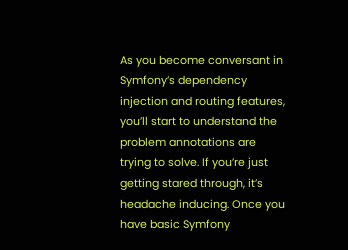As you become conversant in Symfony’s dependency injection and routing features, you’ll start to understand the problem annotations are trying to solve. If you’re just getting stared through, it’s headache inducing. Once you have basic Symfony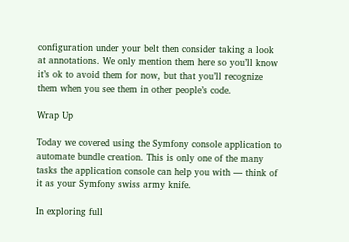configuration under your belt then consider taking a look at annotations. We only mention them here so you’ll know it’s ok to avoid them for now, but that you’ll recognize them when you see them in other people’s code.

Wrap Up

Today we covered using the Symfony console application to automate bundle creation. This is only one of the many tasks the application console can help you with — think of it as your Symfony swiss army knife.

In exploring full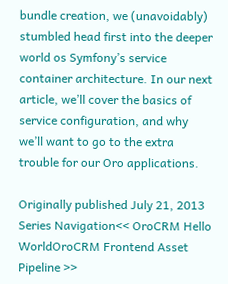bundle creation, we (unavoidably) stumbled head first into the deeper world os Symfony’s service container architecture. In our next article, we’ll cover the basics of service configuration, and why we’ll want to go to the extra trouble for our Oro applications.

Originally published July 21, 2013
Series Navigation<< OroCRM Hello WorldOroCRM Frontend Asset Pipeline >>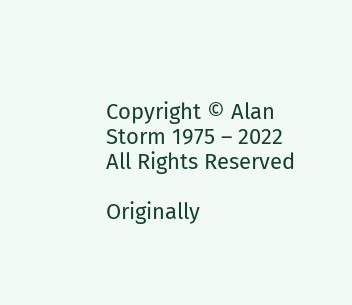Copyright © Alan Storm 1975 – 2022 All Rights Reserved

Originally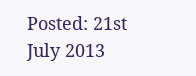Posted: 21st July 2013